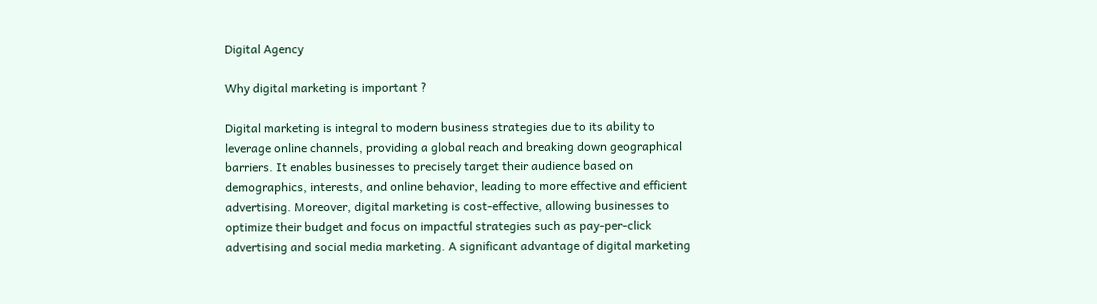Digital Agency

Why digital marketing is important ?

Digital marketing is integral to modern business strategies due to its ability to leverage online channels, providing a global reach and breaking down geographical barriers. It enables businesses to precisely target their audience based on demographics, interests, and online behavior, leading to more effective and efficient advertising. Moreover, digital marketing is cost-effective, allowing businesses to optimize their budget and focus on impactful strategies such as pay-per-click advertising and social media marketing. A significant advantage of digital marketing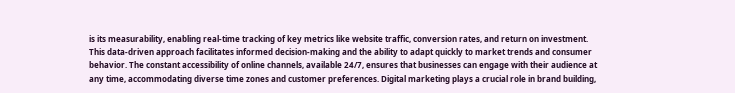is its measurability, enabling real-time tracking of key metrics like website traffic, conversion rates, and return on investment. This data-driven approach facilitates informed decision-making and the ability to adapt quickly to market trends and consumer behavior. The constant accessibility of online channels, available 24/7, ensures that businesses can engage with their audience at any time, accommodating diverse time zones and customer preferences. Digital marketing plays a crucial role in brand building,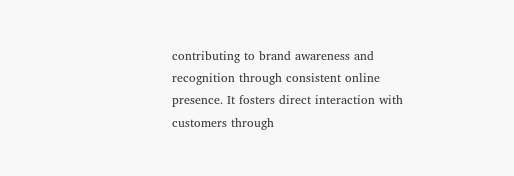contributing to brand awareness and recognition through consistent online presence. It fosters direct interaction with customers through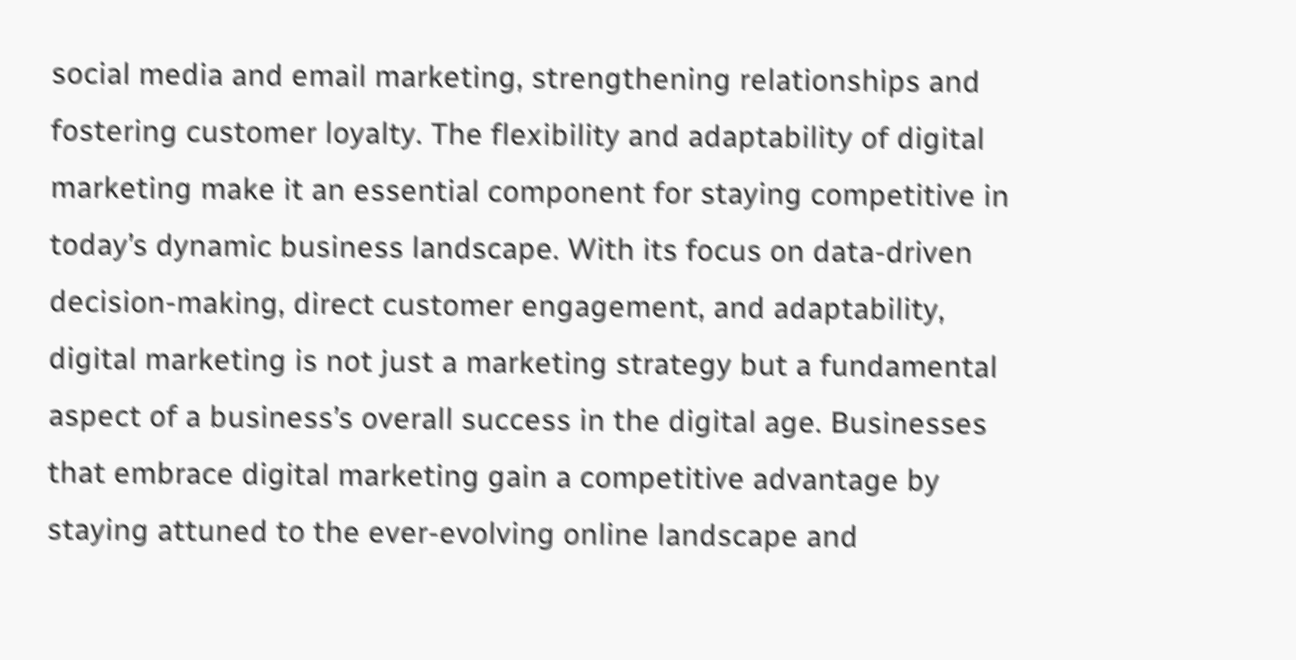social media and email marketing, strengthening relationships and fostering customer loyalty. The flexibility and adaptability of digital marketing make it an essential component for staying competitive in today’s dynamic business landscape. With its focus on data-driven decision-making, direct customer engagement, and adaptability, digital marketing is not just a marketing strategy but a fundamental aspect of a business’s overall success in the digital age. Businesses that embrace digital marketing gain a competitive advantage by staying attuned to the ever-evolving online landscape and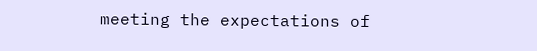meeting the expectations of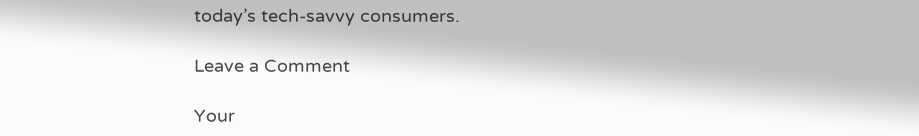today’s tech-savvy consumers.

Leave a Comment

Your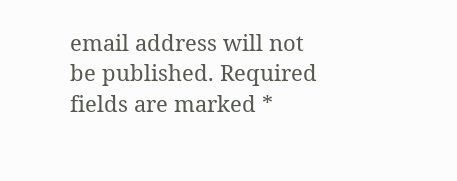email address will not be published. Required fields are marked *